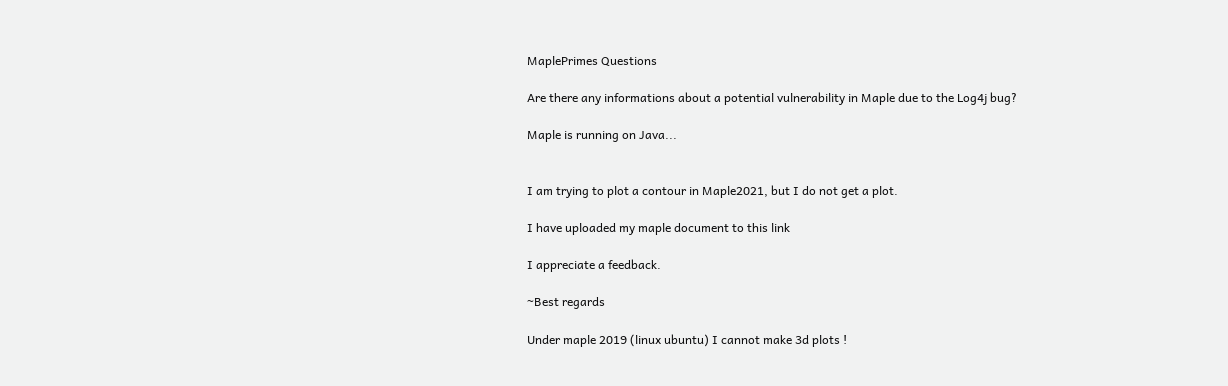MaplePrimes Questions

Are there any informations about a potential vulnerability in Maple due to the Log4j bug?

Maple is running on Java...


I am trying to plot a contour in Maple2021, but I do not get a plot.

I have uploaded my maple document to this link

I appreciate a feedback.

~Best regards

Under maple 2019 (linux ubuntu) I cannot make 3d plots !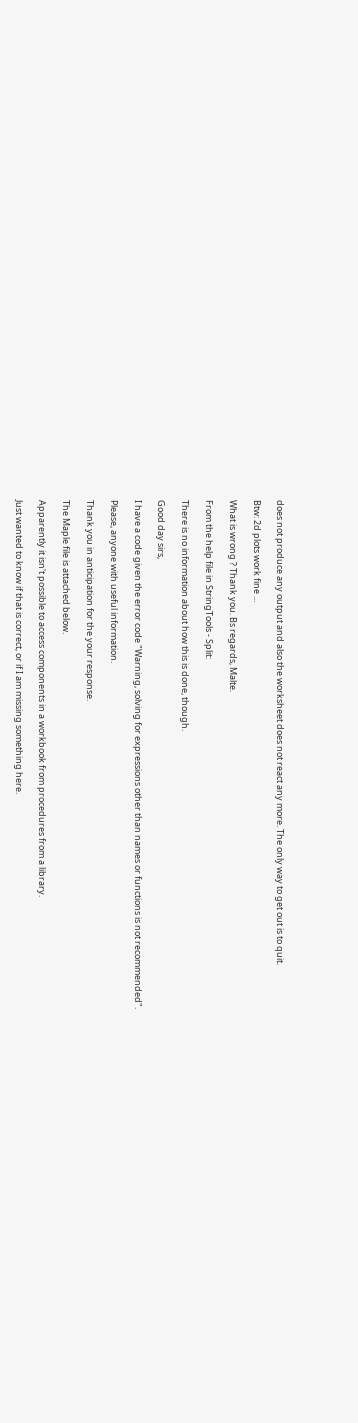does not produce any output and also the worksheet does not react any more. The only way to get out is to quit.

Btw: 2d plots work fine ...

What is wrong ? Thank you. Bs regards, Malte.

From the help file in StringTools - Split:

There is no information about how this is done, though.

Good day sirs,

I have a code given the error code "Warning, solving for expressions other than names or functions is not recommended".

Please, anyone with useful information.

Thank you in anticipation for the your response.

The Maple file is attached below.

Apparently it isn't possible to access components in a workbook from procedures from a library.

Just wanted to know if that is correct, or if I am missing something here.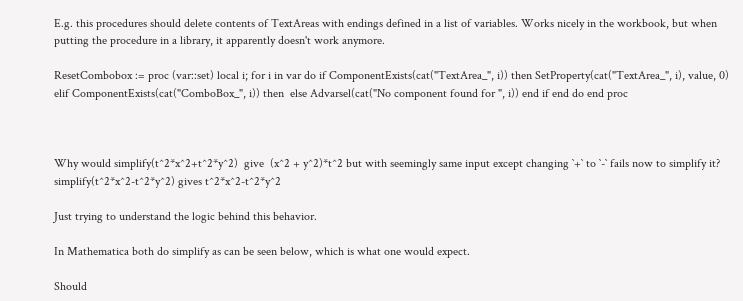E.g. this procedures should delete contents of TextAreas with endings defined in a list of variables. Works nicely in the workbook, but when putting the procedure in a library, it apparently doesn't work anymore.

ResetCombobox := proc (var::set) local i; for i in var do if ComponentExists(cat("TextArea_", i)) then SetProperty(cat("TextArea_", i), value, 0) elif ComponentExists(cat("ComboBox_", i)) then  else Advarsel(cat("No component found for ", i)) end if end do end proc



Why would simplify(t^2*x^2+t^2*y^2)  give  (x^2 + y^2)*t^2 but with seemingly same input except changing `+` to `-` fails now to simplify it?  simplify(t^2*x^2-t^2*y^2) gives t^2*x^2-t^2*y^2

Just trying to understand the logic behind this behavior.

In Mathematica both do simplify as can be seen below, which is what one would expect.

Should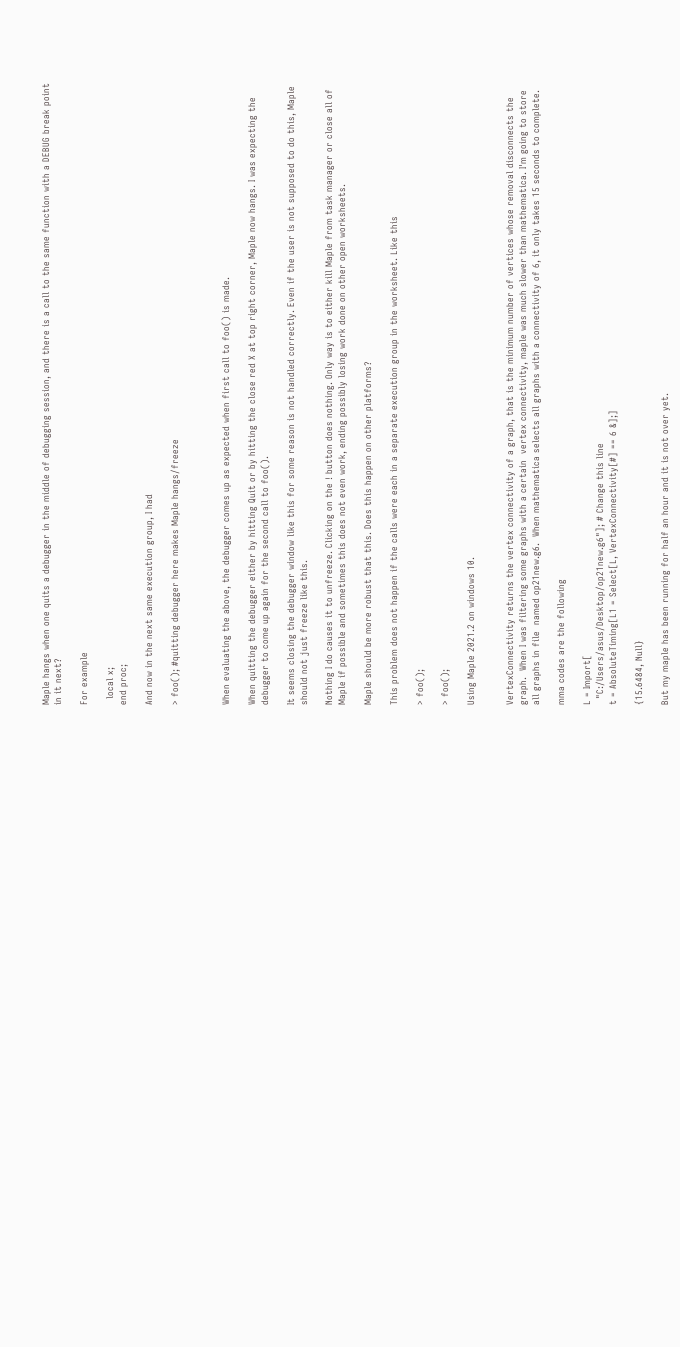Maple hangs when one quits a debugger in the middle of debugging session, and there is a call to the same function with a DEBUG break point in it next?

For example

  local x;
end proc;

And now in the next same execution group, I had

> foo(); #quitting debugger here makes Maple hangs/freeze



When evaluating the above, the debugger comes up as expected when first call to foo() is made.

When quitting the debugger either by hitting Quit or by hitting the close red X at top right corner, Maple now hangs. I was expecting the debugger to come up again for the second call to foo().

It seems closing the debugger window like this for some reason is not handled correctly. Even if the user is not supposed to do this, Maple should not just freeze like this.

Nothing I do causes it to unfreeze. Clicking on the ! button does nothing. Only way is to either kill Maple from task manager or close all of Maple if possible and sometimes this does not even work, ending possibly losing work done on other open worksheets.

Maple should be more robust that this. Does this happen on other platforms?

This problem does not happen if the calls were each in a separate execution group in the worksheet. Like this

> foo();

> foo();

Using Maple 2021.2 on windows 10.


VertexConnectivity returns the vertex connectivity of a graph, that is the minimum number of vertices whose removal disconnects the graph.  When I was filtering some graphs with a certain  vertex connectivity, maple was much slower than mathematica. I'm going to store all graphs in file  named op21new.g6.  When mathematica selects all graphs with a connectivity of 6, it only takes 15 seconds to complete.

mma codes are the following

L = Import[
  "C:/Users/asus/Desktop/op21new.g6"]; # Change this line
t = AbsoluteTiming[L1 = Select[L, VertexConnectivity[#] == 6 &];]

{15.6484, Null}

But my maple has been running for half an hour and it is not over yet.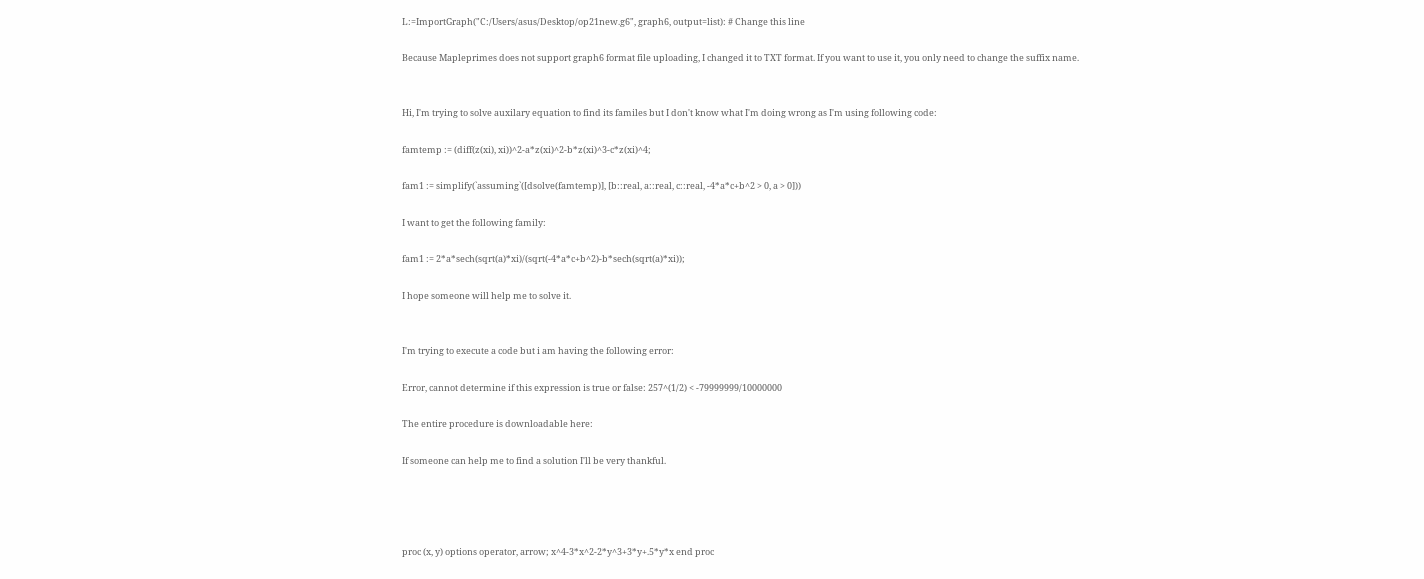L:=ImportGraph("C:/Users/asus/Desktop/op21new.g6", graph6, output=list): # Change this line

Because Mapleprimes does not support graph6 format file uploading, I changed it to TXT format. If you want to use it, you only need to change the suffix name.


Hi, I'm trying to solve auxilary equation to find its familes but I don't know what I'm doing wrong as I'm using following code:

famtemp := (diff(z(xi), xi))^2-a*z(xi)^2-b*z(xi)^3-c*z(xi)^4;

fam1 := simplify(`assuming`([dsolve(famtemp)], [b::real, a::real, c::real, -4*a*c+b^2 > 0, a > 0]))

I want to get the following family:

fam1 := 2*a*sech(sqrt(a)*xi)/(sqrt(-4*a*c+b^2)-b*sech(sqrt(a)*xi));

I hope someone will help me to solve it.


I'm trying to execute a code but i am having the following error:

Error, cannot determine if this expression is true or false: 257^(1/2) < -79999999/10000000

The entire procedure is downloadable here:

If someone can help me to find a solution I'll be very thankful.




proc (x, y) options operator, arrow; x^4-3*x^2-2*y^3+3*y+.5*y*x end proc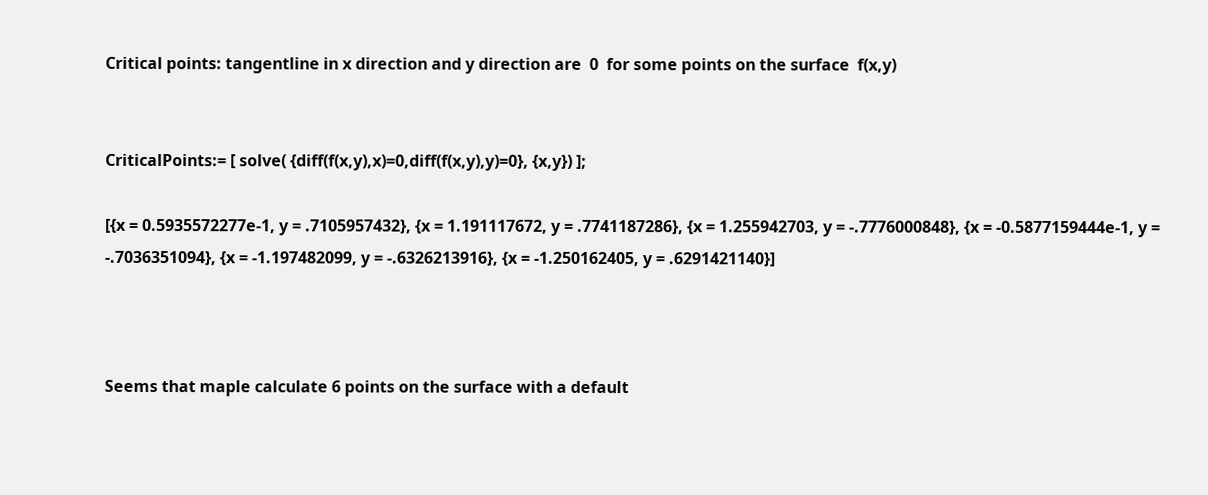Critical points: tangentline in x direction and y direction are  0  for some points on the surface  f(x,y)


CriticalPoints:= [ solve( {diff(f(x,y),x)=0,diff(f(x,y),y)=0}, {x,y}) ];

[{x = 0.5935572277e-1, y = .7105957432}, {x = 1.191117672, y = .7741187286}, {x = 1.255942703, y = -.7776000848}, {x = -0.5877159444e-1, y = -.7036351094}, {x = -1.197482099, y = -.6326213916}, {x = -1.250162405, y = .6291421140}]



Seems that maple calculate 6 points on the surface with a default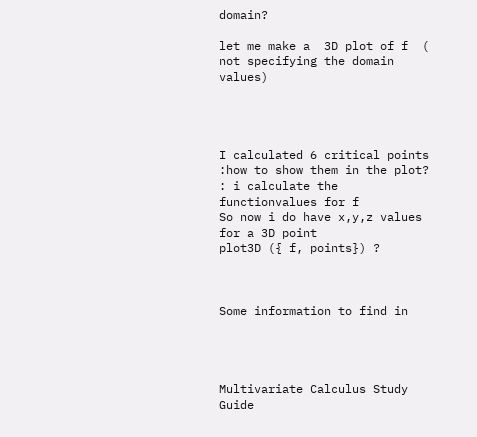domain?

let me make a  3D plot of f  ( not specifying the domain values)




I calculated 6 critical points :how to show them in the plot? : i calculate the functionvalues for f
So now i do have x,y,z values for a 3D point
plot3D ({ f, points}) ?



Some information to find in




Multivariate Calculus Study Guide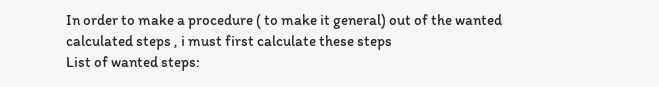In order to make a procedure ( to make it general) out of the wanted calculated steps , i must first calculate these steps
List of wanted steps: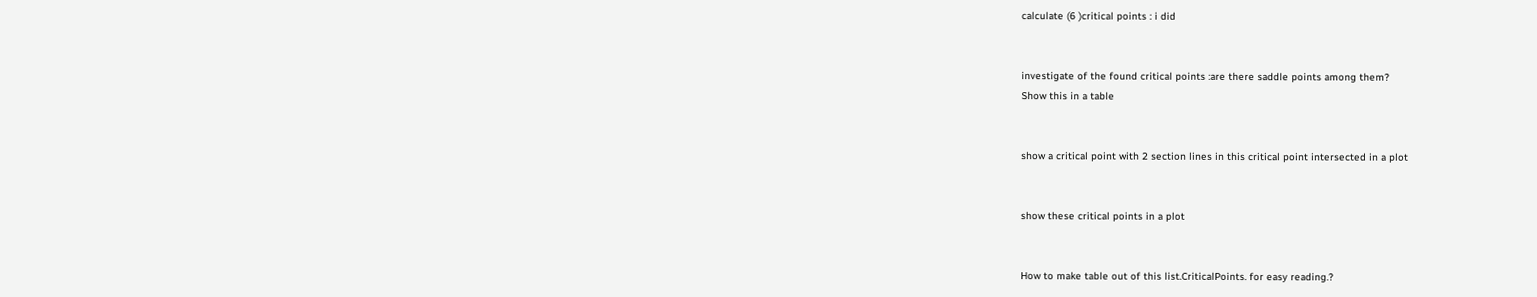calculate (6 )critical points : i did


investigate of the found critical points :are there saddle points among them?
Show this in a table


show a critical point with 2 section lines in this critical point intersected in a plot


show these critical points in a plot


How to make table out of this list.CriticalPoints. for easy reading.?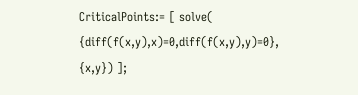CriticalPoints:= [ solve( {diff(f(x,y),x)=0,diff(f(x,y),y)=0}, {x,y}) ];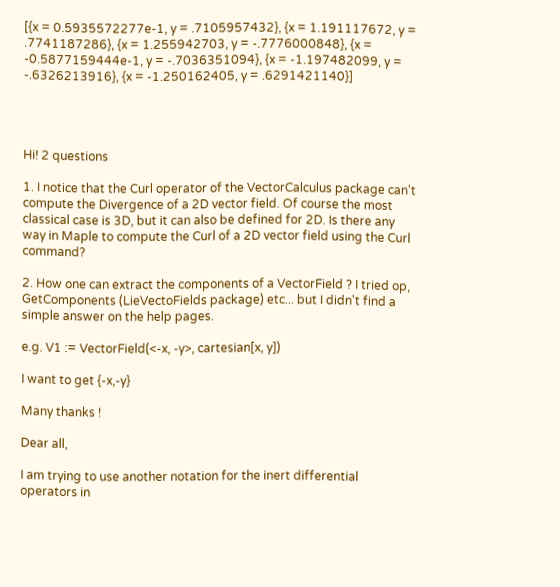[{x = 0.5935572277e-1, y = .7105957432}, {x = 1.191117672, y = .7741187286}, {x = 1.255942703, y = -.7776000848}, {x = -0.5877159444e-1, y = -.7036351094}, {x = -1.197482099, y = -.6326213916}, {x = -1.250162405, y = .6291421140}]




Hi! 2 questions

1. I notice that the Curl operator of the VectorCalculus package can't compute the Divergence of a 2D vector field. Of course the most classical case is 3D, but it can also be defined for 2D. Is there any way in Maple to compute the Curl of a 2D vector field using the Curl command?

2. How one can extract the components of a VectorField ? I tried op, GetComponents (LieVectoFields package) etc... but I didn't find a simple answer on the help pages.

e.g. V1 := VectorField(<-x, -y>, cartesian[x, y])

I want to get {-x,-y}

Many thanks !

Dear all,

I am trying to use another notation for the inert differential operators in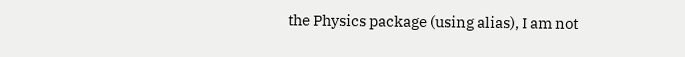the Physics package (using alias), I am not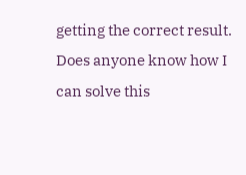getting the correct result. Does anyone know how I can solve this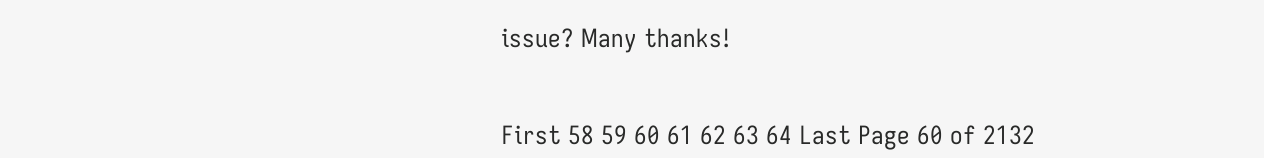issue? Many thanks!


First 58 59 60 61 62 63 64 Last Page 60 of 2132